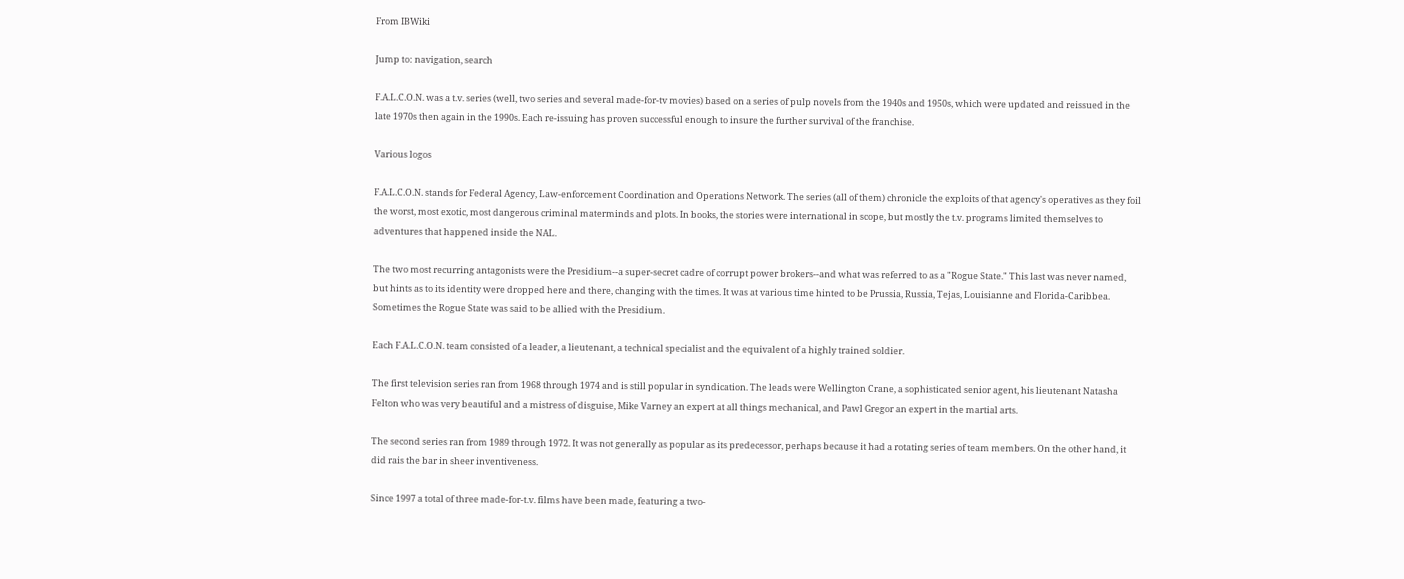From IBWiki

Jump to: navigation, search

F.A.L.C.O.N. was a t.v. series (well, two series and several made-for-tv movies) based on a series of pulp novels from the 1940s and 1950s, which were updated and reissued in the late 1970s then again in the 1990s. Each re-issuing has proven successful enough to insure the further survival of the franchise.

Various logos

F.A.L.C.O.N. stands for Federal Agency, Law-enforcement Coordination and Operations Network. The series (all of them) chronicle the exploits of that agency's operatives as they foil the worst, most exotic, most dangerous criminal materminds and plots. In books, the stories were international in scope, but mostly the t.v. programs limited themselves to adventures that happened inside the NAL.

The two most recurring antagonists were the Presidium--a super-secret cadre of corrupt power brokers--and what was referred to as a "Rogue State." This last was never named, but hints as to its identity were dropped here and there, changing with the times. It was at various time hinted to be Prussia, Russia, Tejas, Louisianne and Florida-Caribbea. Sometimes the Rogue State was said to be allied with the Presidium.

Each F.A.L.C.O.N. team consisted of a leader, a lieutenant, a technical specialist and the equivalent of a highly trained soldier.

The first television series ran from 1968 through 1974 and is still popular in syndication. The leads were Wellington Crane, a sophisticated senior agent, his lieutenant Natasha Felton who was very beautiful and a mistress of disguise, Mike Varney an expert at all things mechanical, and Pawl Gregor an expert in the martial arts.

The second series ran from 1989 through 1972. It was not generally as popular as its predecessor, perhaps because it had a rotating series of team members. On the other hand, it did rais the bar in sheer inventiveness.

Since 1997 a total of three made-for-t.v. films have been made, featuring a two-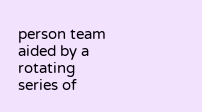person team aided by a rotating series of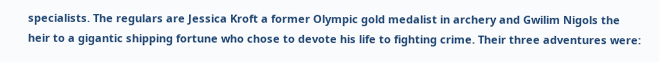specialists. The regulars are Jessica Kroft a former Olympic gold medalist in archery and Gwilim Nigols the heir to a gigantic shipping fortune who chose to devote his life to fighting crime. Their three adventures were: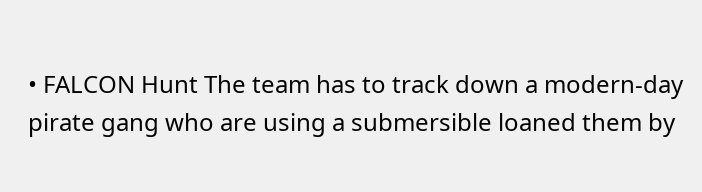• FALCON Hunt The team has to track down a modern-day pirate gang who are using a submersible loaned them by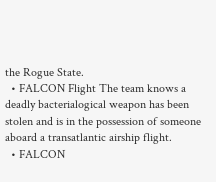the Rogue State.
  • FALCON Flight The team knows a deadly bacterialogical weapon has been stolen and is in the possession of someone aboard a transatlantic airship flight.
  • FALCON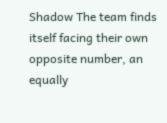Shadow The team finds itself facing their own opposite number, an equally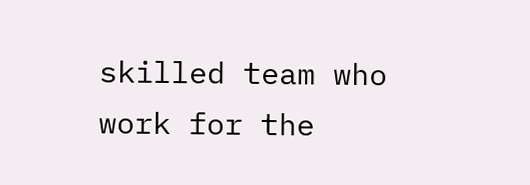skilled team who work for the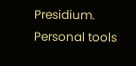Presidium.
Personal tools